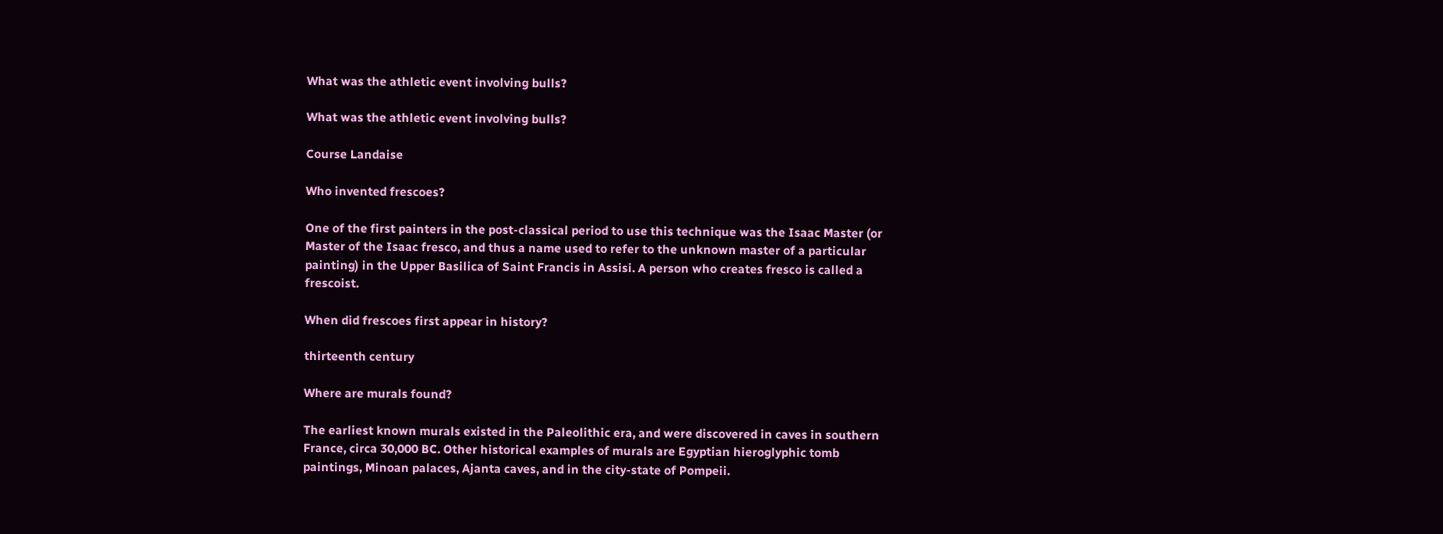What was the athletic event involving bulls?

What was the athletic event involving bulls?

Course Landaise

Who invented frescoes?

One of the first painters in the post-classical period to use this technique was the Isaac Master (or Master of the Isaac fresco, and thus a name used to refer to the unknown master of a particular painting) in the Upper Basilica of Saint Francis in Assisi. A person who creates fresco is called a frescoist.

When did frescoes first appear in history?

thirteenth century

Where are murals found?

The earliest known murals existed in the Paleolithic era, and were discovered in caves in southern France, circa 30,000 BC. Other historical examples of murals are Egyptian hieroglyphic tomb paintings, Minoan palaces, Ajanta caves, and in the city-state of Pompeii.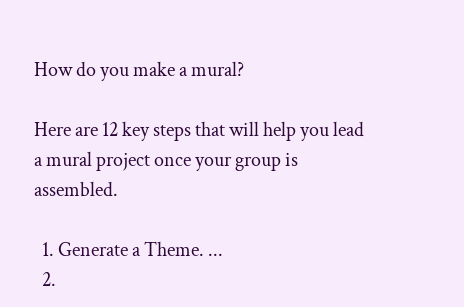How do you make a mural?

Here are 12 key steps that will help you lead a mural project once your group is assembled.

  1. Generate a Theme. ...
  2.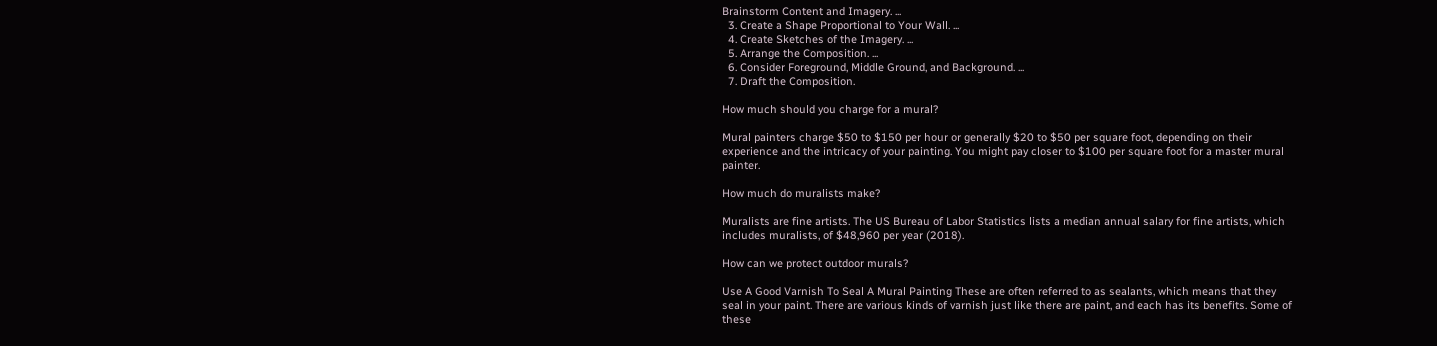Brainstorm Content and Imagery. ...
  3. Create a Shape Proportional to Your Wall. ...
  4. Create Sketches of the Imagery. ...
  5. Arrange the Composition. ...
  6. Consider Foreground, Middle Ground, and Background. ...
  7. Draft the Composition.

How much should you charge for a mural?

Mural painters charge $50 to $150 per hour or generally $20 to $50 per square foot, depending on their experience and the intricacy of your painting. You might pay closer to $100 per square foot for a master mural painter.

How much do muralists make?

Muralists are fine artists. The US Bureau of Labor Statistics lists a median annual salary for fine artists, which includes muralists, of $48,960 per year (2018).

How can we protect outdoor murals?

Use A Good Varnish To Seal A Mural Painting These are often referred to as sealants, which means that they seal in your paint. There are various kinds of varnish just like there are paint, and each has its benefits. Some of these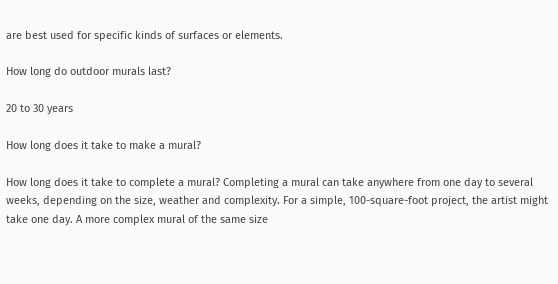are best used for specific kinds of surfaces or elements.

How long do outdoor murals last?

20 to 30 years

How long does it take to make a mural?

How long does it take to complete a mural? Completing a mural can take anywhere from one day to several weeks, depending on the size, weather and complexity. For a simple, 100-square-foot project, the artist might take one day. A more complex mural of the same size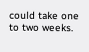could take one to two weeks.